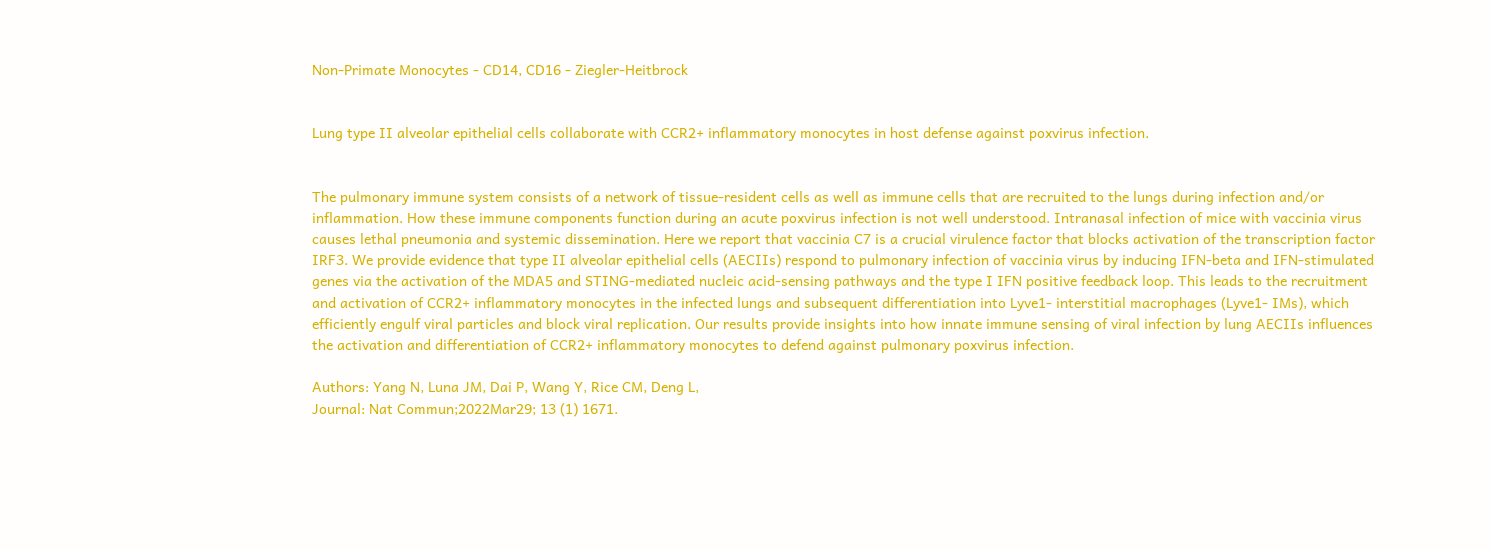Non-Primate Monocytes - CD14, CD16 - Ziegler-Heitbrock


Lung type II alveolar epithelial cells collaborate with CCR2+ inflammatory monocytes in host defense against poxvirus infection.


The pulmonary immune system consists of a network of tissue-resident cells as well as immune cells that are recruited to the lungs during infection and/or inflammation. How these immune components function during an acute poxvirus infection is not well understood. Intranasal infection of mice with vaccinia virus causes lethal pneumonia and systemic dissemination. Here we report that vaccinia C7 is a crucial virulence factor that blocks activation of the transcription factor IRF3. We provide evidence that type II alveolar epithelial cells (AECIIs) respond to pulmonary infection of vaccinia virus by inducing IFN-beta and IFN-stimulated genes via the activation of the MDA5 and STING-mediated nucleic acid-sensing pathways and the type I IFN positive feedback loop. This leads to the recruitment and activation of CCR2+ inflammatory monocytes in the infected lungs and subsequent differentiation into Lyve1- interstitial macrophages (Lyve1- IMs), which efficiently engulf viral particles and block viral replication. Our results provide insights into how innate immune sensing of viral infection by lung AECIIs influences the activation and differentiation of CCR2+ inflammatory monocytes to defend against pulmonary poxvirus infection.

Authors: Yang N, Luna JM, Dai P, Wang Y, Rice CM, Deng L,
Journal: Nat Commun;2022Mar29; 13 (1) 1671.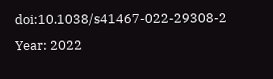doi:10.1038/s41467-022-29308-2
Year: 2022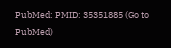PubMed: PMID: 35351885 (Go to PubMed)